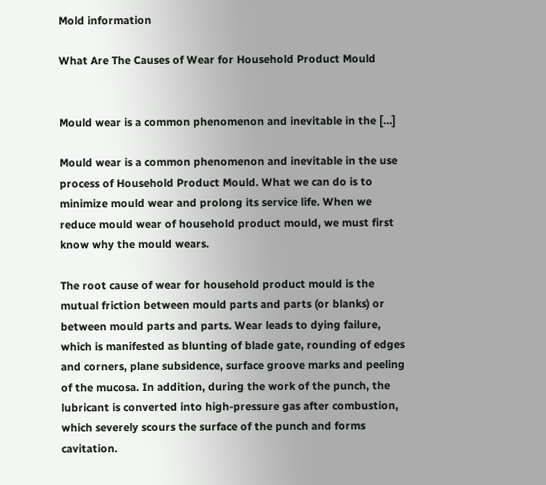Mold information

What Are The Causes of Wear for Household Product Mould


Mould wear is a common phenomenon and inevitable in the […]

Mould wear is a common phenomenon and inevitable in the use process of Household Product Mould. What we can do is to minimize mould wear and prolong its service life. When we reduce mould wear of household product mould, we must first know why the mould wears.

The root cause of wear for household product mould is the mutual friction between mould parts and parts (or blanks) or between mould parts and parts. Wear leads to dying failure, which is manifested as blunting of blade gate, rounding of edges and corners, plane subsidence, surface groove marks and peeling of the mucosa. In addition, during the work of the punch, the lubricant is converted into high-pressure gas after combustion, which severely scours the surface of the punch and forms cavitation.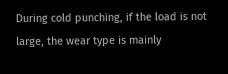During cold punching, if the load is not large, the wear type is mainly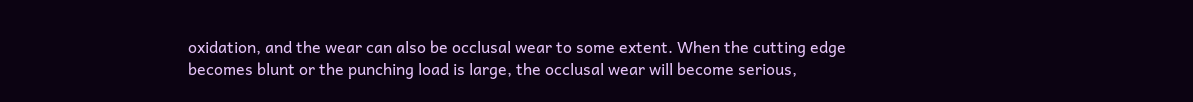oxidation, and the wear can also be occlusal wear to some extent. When the cutting edge becomes blunt or the punching load is large, the occlusal wear will become serious,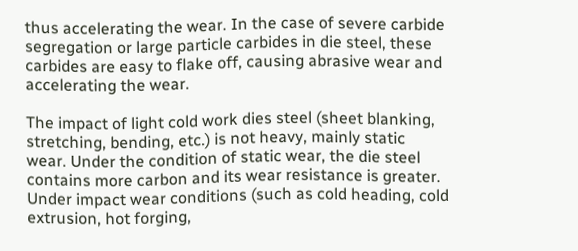thus accelerating the wear. In the case of severe carbide segregation or large particle carbides in die steel, these carbides are easy to flake off, causing abrasive wear and accelerating the wear.

The impact of light cold work dies steel (sheet blanking, stretching, bending, etc.) is not heavy, mainly static wear. Under the condition of static wear, the die steel contains more carbon and its wear resistance is greater. Under impact wear conditions (such as cold heading, cold extrusion, hot forging,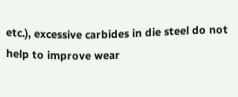etc.), excessive carbides in die steel do not help to improve wear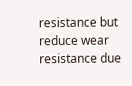resistance but reduce wear resistance due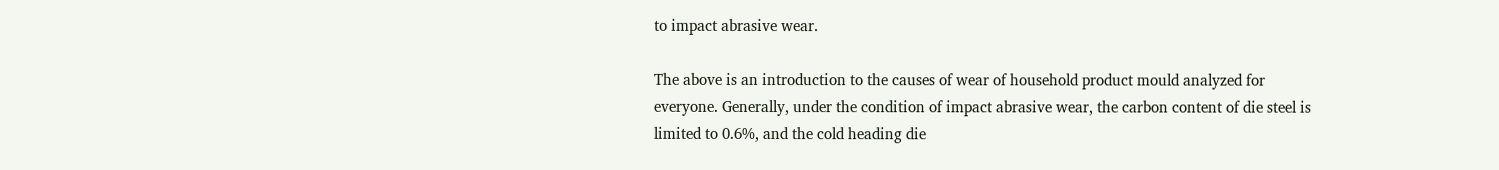to impact abrasive wear.

The above is an introduction to the causes of wear of household product mould analyzed for everyone. Generally, under the condition of impact abrasive wear, the carbon content of die steel is limited to 0.6%, and the cold heading die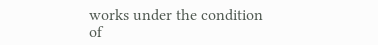works under the condition of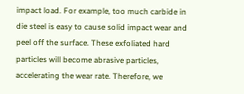impact load. For example, too much carbide in die steel is easy to cause solid impact wear and peel off the surface. These exfoliated hard particles will become abrasive particles, accelerating the wear rate. Therefore, we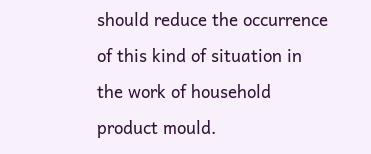should reduce the occurrence of this kind of situation in the work of household product mould.